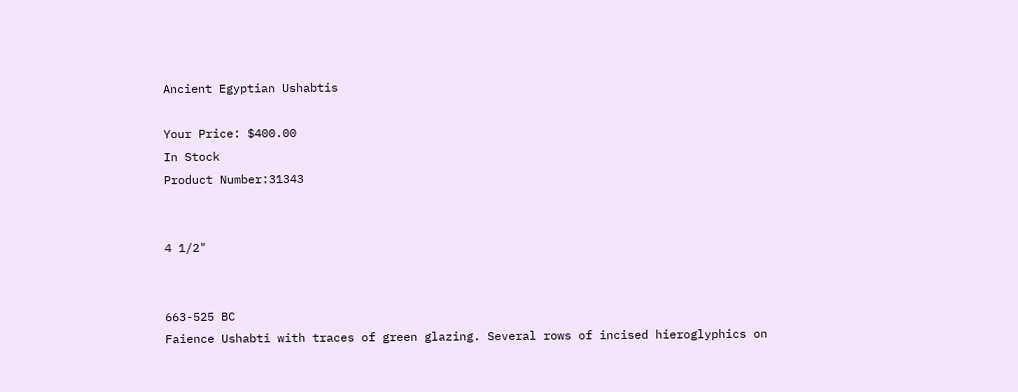Ancient Egyptian Ushabtis

Your Price: $400.00
In Stock
Product Number:31343


4 1/2"


663-525 BC
Faience Ushabti with traces of green glazing. Several rows of incised hieroglyphics on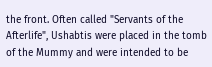the front. Often called "Servants of the Afterlife", Ushabtis were placed in the tomb of the Mummy and were intended to be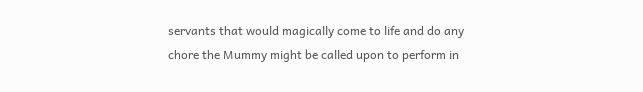servants that would magically come to life and do any chore the Mummy might be called upon to perform in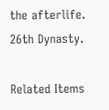the afterlife. 26th Dynasty.

Related Items